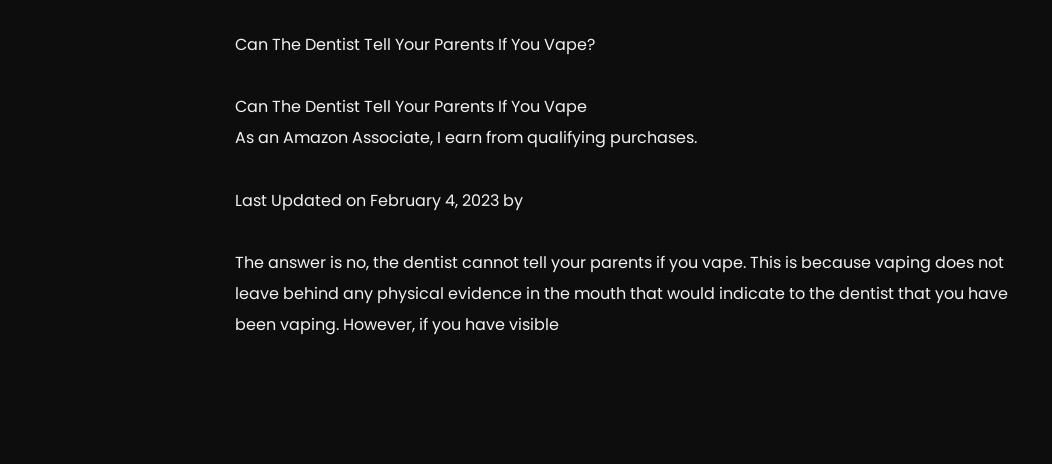Can The Dentist Tell Your Parents If You Vape?

Can The Dentist Tell Your Parents If You Vape
As an Amazon Associate, I earn from qualifying purchases.

Last Updated on February 4, 2023 by

The answer is no, the dentist cannot tell your parents if you vape. This is because vaping does not leave behind any physical evidence in the mouth that would indicate to the dentist that you have been vaping. However, if you have visible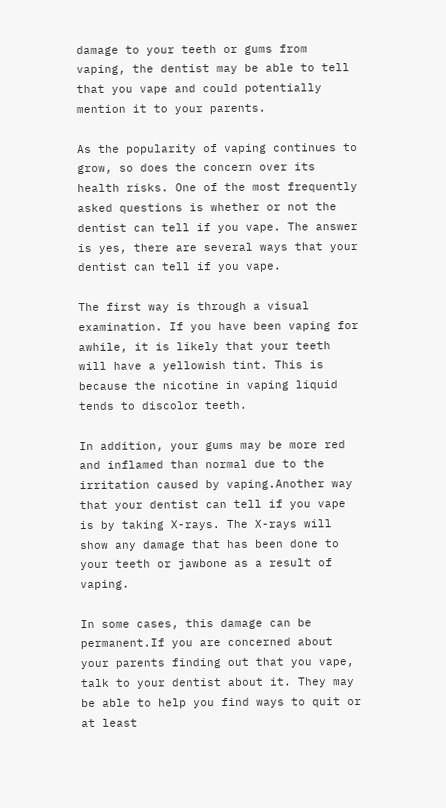damage to your teeth or gums from vaping, the dentist may be able to tell that you vape and could potentially mention it to your parents.

As the popularity of vaping continues to grow, so does the concern over its health risks. One of the most frequently asked questions is whether or not the dentist can tell if you vape. The answer is yes, there are several ways that your dentist can tell if you vape.

The first way is through a visual examination. If you have been vaping for awhile, it is likely that your teeth will have a yellowish tint. This is because the nicotine in vaping liquid tends to discolor teeth.

In addition, your gums may be more red and inflamed than normal due to the irritation caused by vaping.Another way that your dentist can tell if you vape is by taking X-rays. The X-rays will show any damage that has been done to your teeth or jawbone as a result of vaping.

In some cases, this damage can be permanent.If you are concerned about your parents finding out that you vape, talk to your dentist about it. They may be able to help you find ways to quit or at least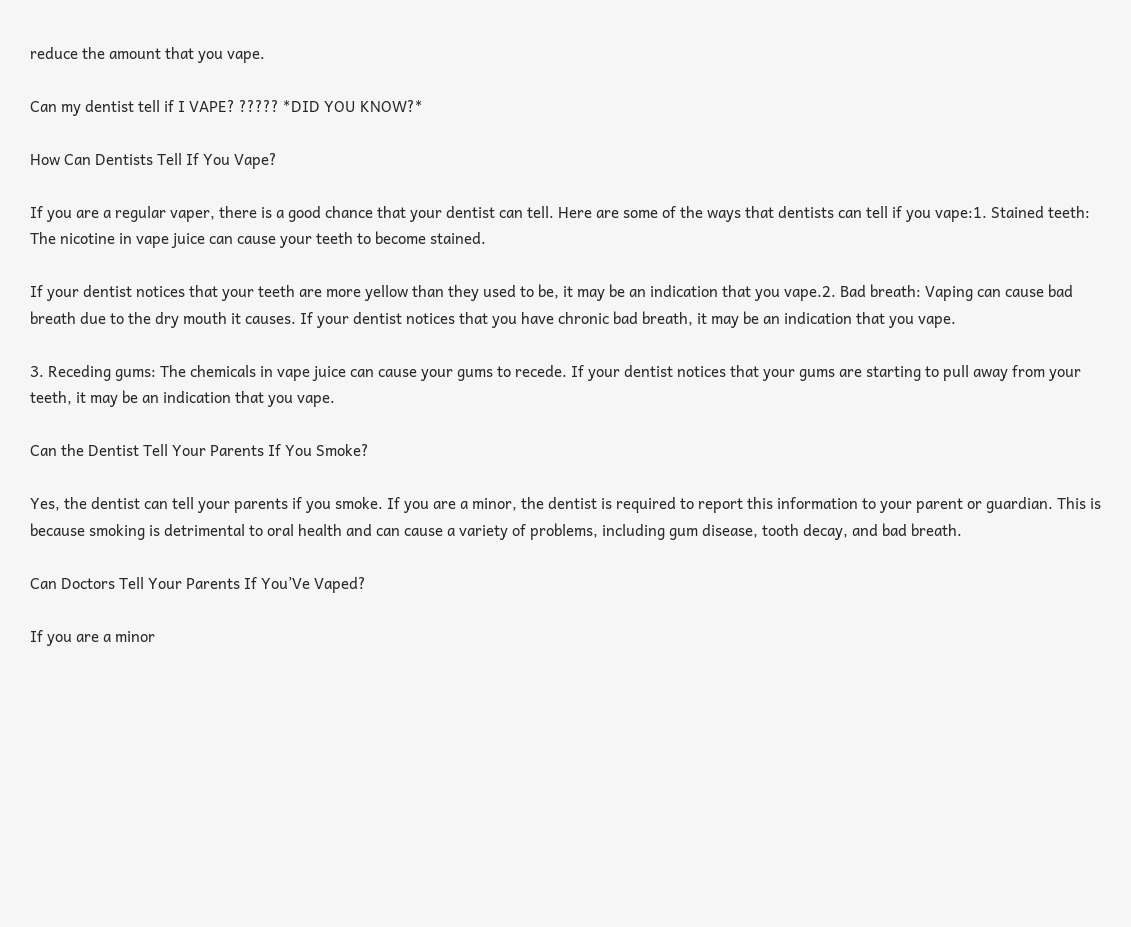reduce the amount that you vape.

Can my dentist tell if I VAPE? ????? *DID YOU KNOW?*

How Can Dentists Tell If You Vape?

If you are a regular vaper, there is a good chance that your dentist can tell. Here are some of the ways that dentists can tell if you vape:1. Stained teeth: The nicotine in vape juice can cause your teeth to become stained.

If your dentist notices that your teeth are more yellow than they used to be, it may be an indication that you vape.2. Bad breath: Vaping can cause bad breath due to the dry mouth it causes. If your dentist notices that you have chronic bad breath, it may be an indication that you vape.

3. Receding gums: The chemicals in vape juice can cause your gums to recede. If your dentist notices that your gums are starting to pull away from your teeth, it may be an indication that you vape.

Can the Dentist Tell Your Parents If You Smoke?

Yes, the dentist can tell your parents if you smoke. If you are a minor, the dentist is required to report this information to your parent or guardian. This is because smoking is detrimental to oral health and can cause a variety of problems, including gum disease, tooth decay, and bad breath.

Can Doctors Tell Your Parents If You’Ve Vaped?

If you are a minor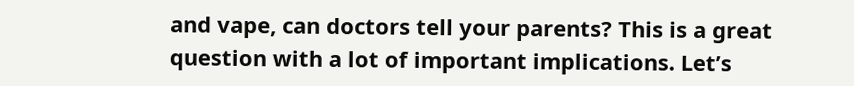and vape, can doctors tell your parents? This is a great question with a lot of important implications. Let’s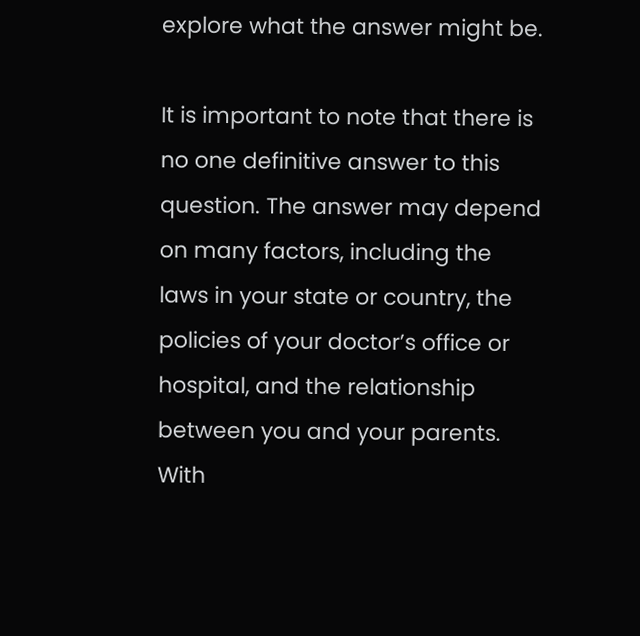explore what the answer might be.

It is important to note that there is no one definitive answer to this question. The answer may depend on many factors, including the laws in your state or country, the policies of your doctor’s office or hospital, and the relationship between you and your parents. With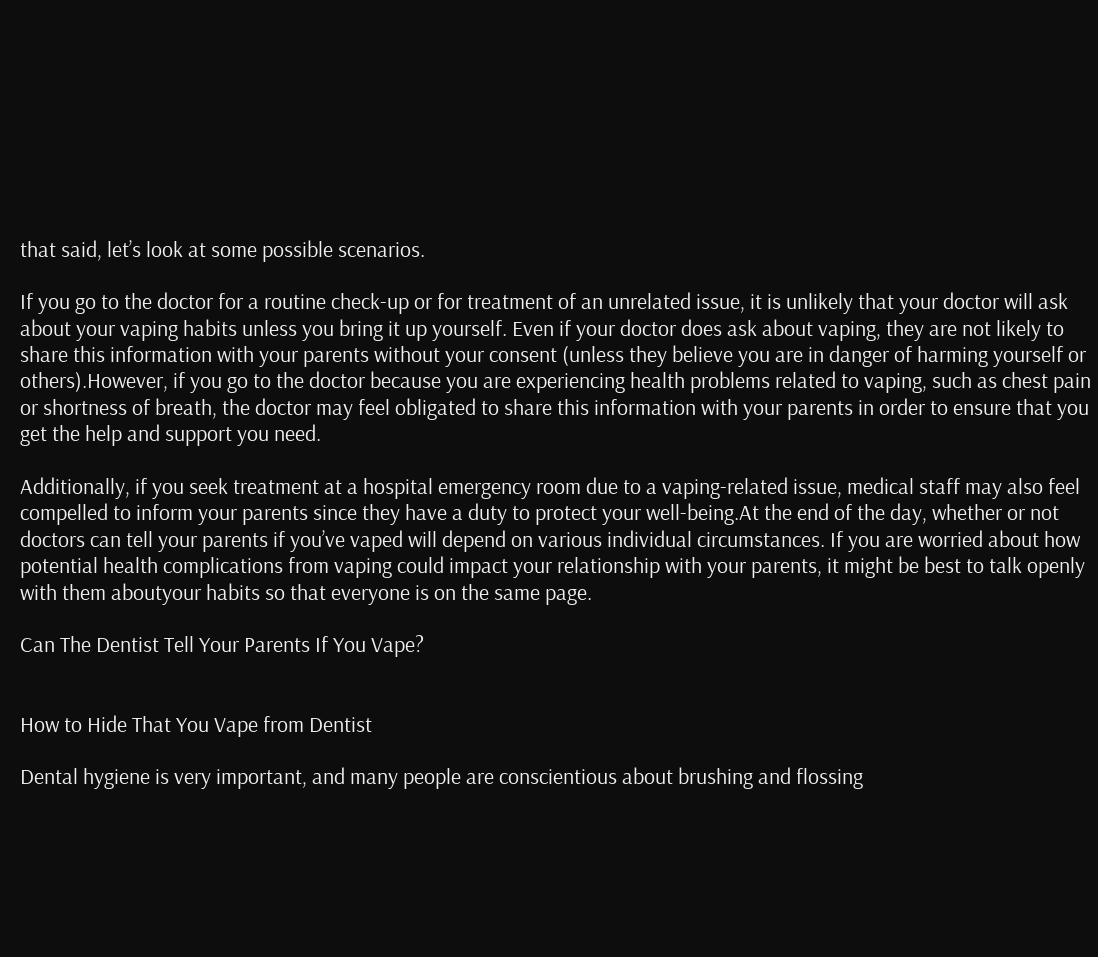that said, let’s look at some possible scenarios.

If you go to the doctor for a routine check-up or for treatment of an unrelated issue, it is unlikely that your doctor will ask about your vaping habits unless you bring it up yourself. Even if your doctor does ask about vaping, they are not likely to share this information with your parents without your consent (unless they believe you are in danger of harming yourself or others).However, if you go to the doctor because you are experiencing health problems related to vaping, such as chest pain or shortness of breath, the doctor may feel obligated to share this information with your parents in order to ensure that you get the help and support you need.

Additionally, if you seek treatment at a hospital emergency room due to a vaping-related issue, medical staff may also feel compelled to inform your parents since they have a duty to protect your well-being.At the end of the day, whether or not doctors can tell your parents if you’ve vaped will depend on various individual circumstances. If you are worried about how potential health complications from vaping could impact your relationship with your parents, it might be best to talk openly with them aboutyour habits so that everyone is on the same page.

Can The Dentist Tell Your Parents If You Vape?


How to Hide That You Vape from Dentist

Dental hygiene is very important, and many people are conscientious about brushing and flossing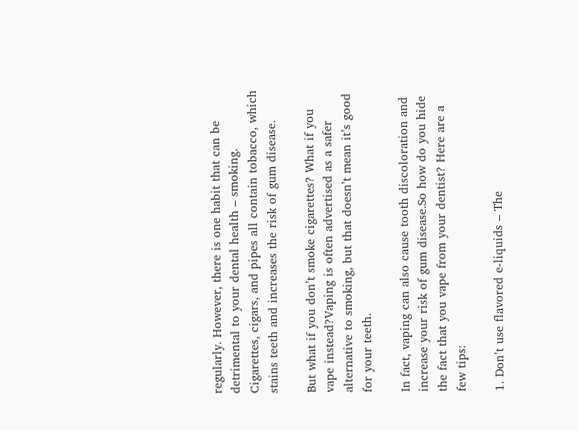regularly. However, there is one habit that can be detrimental to your dental health – smoking. Cigarettes, cigars, and pipes all contain tobacco, which stains teeth and increases the risk of gum disease.

But what if you don’t smoke cigarettes? What if you vape instead?Vaping is often advertised as a safer alternative to smoking, but that doesn’t mean it’s good for your teeth.

In fact, vaping can also cause tooth discoloration and increase your risk of gum disease.So how do you hide the fact that you vape from your dentist? Here are a few tips:

1. Don’t use flavored e-liquids – The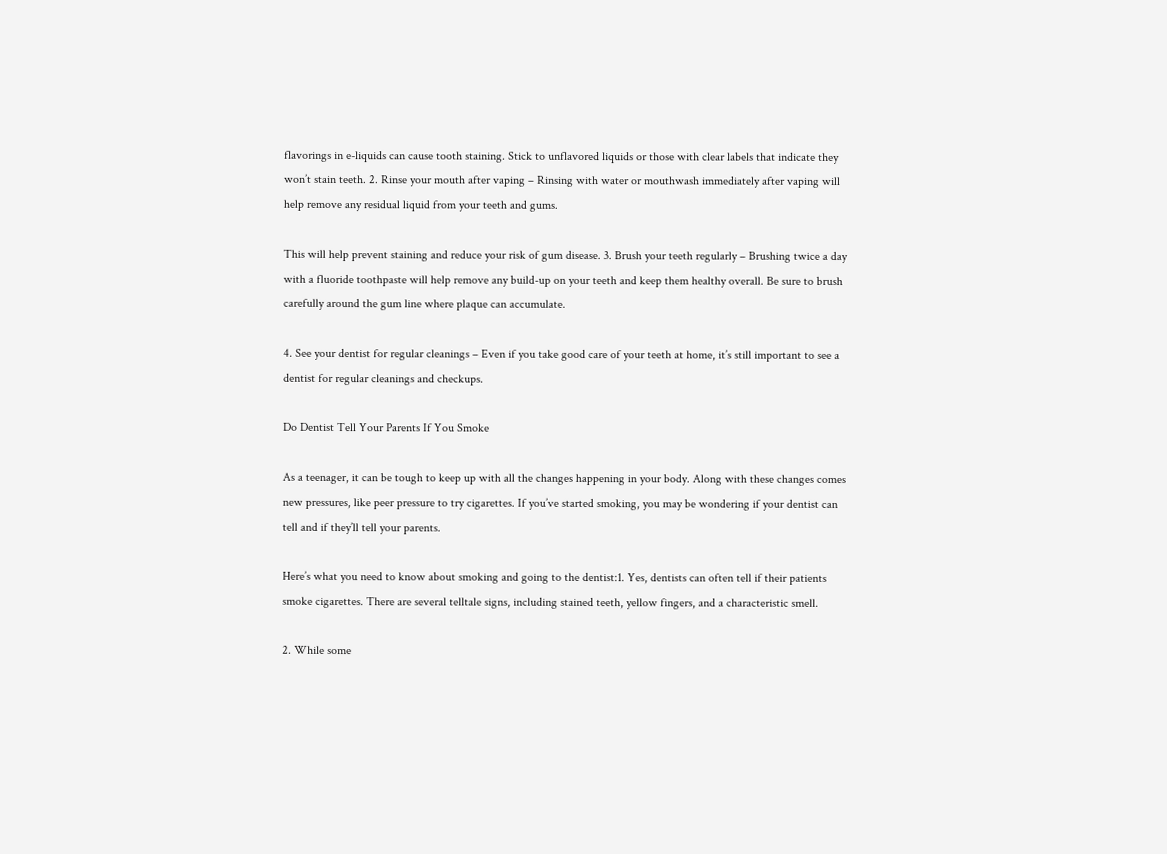flavorings in e-liquids can cause tooth staining. Stick to unflavored liquids or those with clear labels that indicate they won’t stain teeth. 2. Rinse your mouth after vaping – Rinsing with water or mouthwash immediately after vaping will help remove any residual liquid from your teeth and gums.

This will help prevent staining and reduce your risk of gum disease. 3. Brush your teeth regularly – Brushing twice a day with a fluoride toothpaste will help remove any build-up on your teeth and keep them healthy overall. Be sure to brush carefully around the gum line where plaque can accumulate.

4. See your dentist for regular cleanings – Even if you take good care of your teeth at home, it’s still important to see a dentist for regular cleanings and checkups.

Do Dentist Tell Your Parents If You Smoke

As a teenager, it can be tough to keep up with all the changes happening in your body. Along with these changes comes new pressures, like peer pressure to try cigarettes. If you’ve started smoking, you may be wondering if your dentist can tell and if they’ll tell your parents.

Here’s what you need to know about smoking and going to the dentist:1. Yes, dentists can often tell if their patients smoke cigarettes. There are several telltale signs, including stained teeth, yellow fingers, and a characteristic smell.

2. While some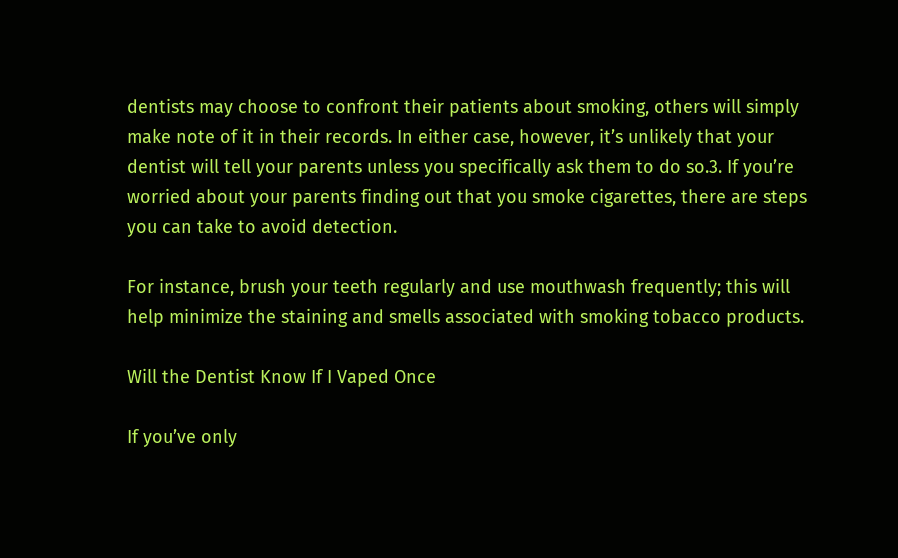dentists may choose to confront their patients about smoking, others will simply make note of it in their records. In either case, however, it’s unlikely that your dentist will tell your parents unless you specifically ask them to do so.3. If you’re worried about your parents finding out that you smoke cigarettes, there are steps you can take to avoid detection.

For instance, brush your teeth regularly and use mouthwash frequently; this will help minimize the staining and smells associated with smoking tobacco products.

Will the Dentist Know If I Vaped Once

If you’ve only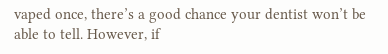vaped once, there’s a good chance your dentist won’t be able to tell. However, if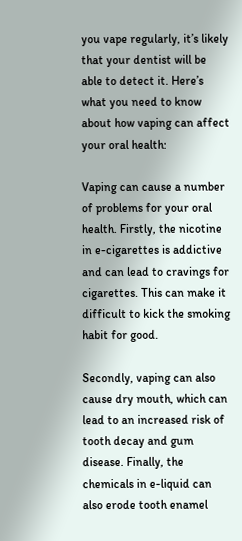you vape regularly, it’s likely that your dentist will be able to detect it. Here’s what you need to know about how vaping can affect your oral health:

Vaping can cause a number of problems for your oral health. Firstly, the nicotine in e-cigarettes is addictive and can lead to cravings for cigarettes. This can make it difficult to kick the smoking habit for good.

Secondly, vaping can also cause dry mouth, which can lead to an increased risk of tooth decay and gum disease. Finally, the chemicals in e-liquid can also erode tooth enamel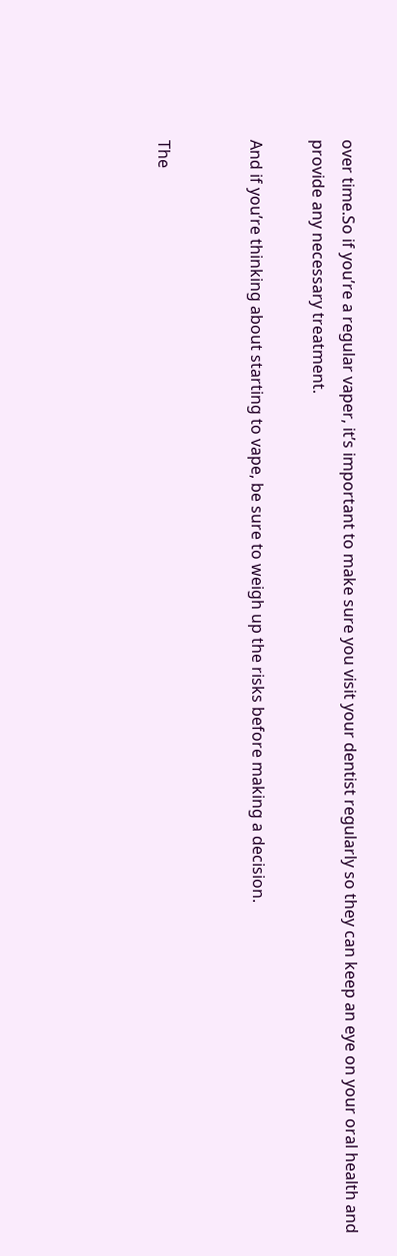over time.So if you’re a regular vaper, it’s important to make sure you visit your dentist regularly so they can keep an eye on your oral health and provide any necessary treatment.

And if you’re thinking about starting to vape, be sure to weigh up the risks before making a decision.


The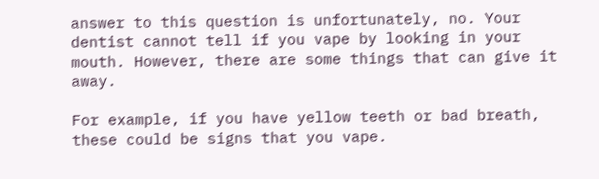answer to this question is unfortunately, no. Your dentist cannot tell if you vape by looking in your mouth. However, there are some things that can give it away.

For example, if you have yellow teeth or bad breath, these could be signs that you vape.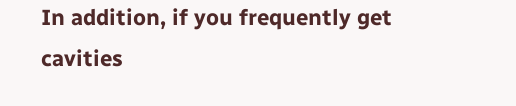In addition, if you frequently get cavities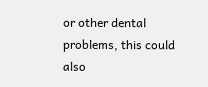or other dental problems, this could also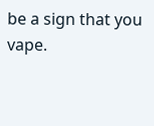be a sign that you vape.